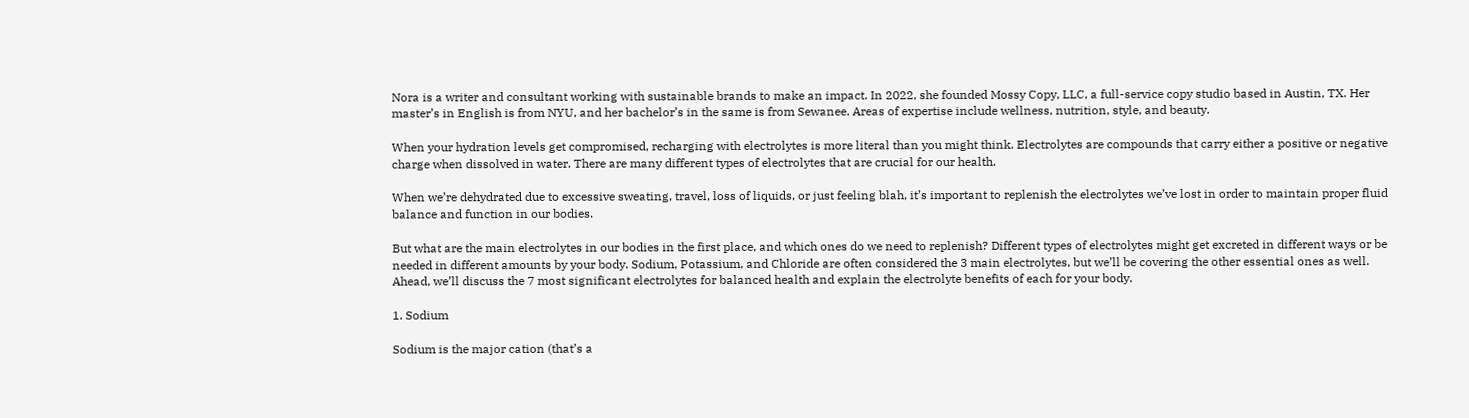Nora is a writer and consultant working with sustainable brands to make an impact. In 2022, she founded Mossy Copy, LLC, a full-service copy studio based in Austin, TX. Her master’s in English is from NYU, and her bachelor’s in the same is from Sewanee. Areas of expertise include wellness, nutrition, style, and beauty.

When your hydration levels get compromised, recharging with electrolytes is more literal than you might think. Electrolytes are compounds that carry either a positive or negative charge when dissolved in water. There are many different types of electrolytes that are crucial for our health.

When we’re dehydrated due to excessive sweating, travel, loss of liquids, or just feeling blah, it’s important to replenish the electrolytes we’ve lost in order to maintain proper fluid balance and function in our bodies.

But what are the main electrolytes in our bodies in the first place, and which ones do we need to replenish? Different types of electrolytes might get excreted in different ways or be needed in different amounts by your body. Sodium, Potassium, and Chloride are often considered the 3 main electrolytes, but we’ll be covering the other essential ones as well. Ahead, we’ll discuss the 7 most significant electrolytes for balanced health and explain the electrolyte benefits of each for your body.

1. Sodium

Sodium is the major cation (that’s a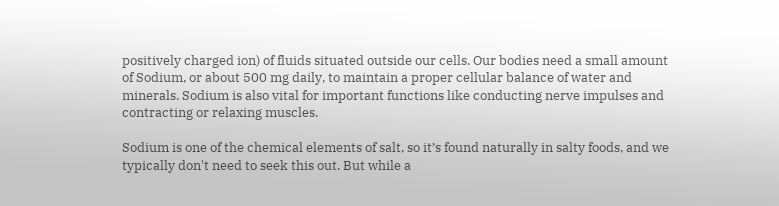positively charged ion) of fluids situated outside our cells. Our bodies need a small amount of Sodium, or about 500 mg daily, to maintain a proper cellular balance of water and minerals. Sodium is also vital for important functions like conducting nerve impulses and contracting or relaxing muscles.

Sodium is one of the chemical elements of salt, so it’s found naturally in salty foods, and we typically don't need to seek this out. But while a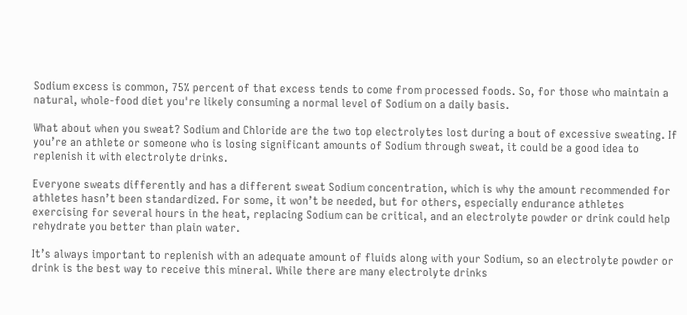Sodium excess is common, 75% percent of that excess tends to come from processed foods. So, for those who maintain a natural, whole-food diet you're likely consuming a normal level of Sodium on a daily basis.

What about when you sweat? Sodium and Chloride are the two top electrolytes lost during a bout of excessive sweating. If you’re an athlete or someone who is losing significant amounts of Sodium through sweat, it could be a good idea to replenish it with electrolyte drinks.

Everyone sweats differently and has a different sweat Sodium concentration, which is why the amount recommended for athletes hasn’t been standardized. For some, it won’t be needed, but for others, especially endurance athletes exercising for several hours in the heat, replacing Sodium can be critical, and an electrolyte powder or drink could help rehydrate you better than plain water.

It’s always important to replenish with an adequate amount of fluids along with your Sodium, so an electrolyte powder or drink is the best way to receive this mineral. While there are many electrolyte drinks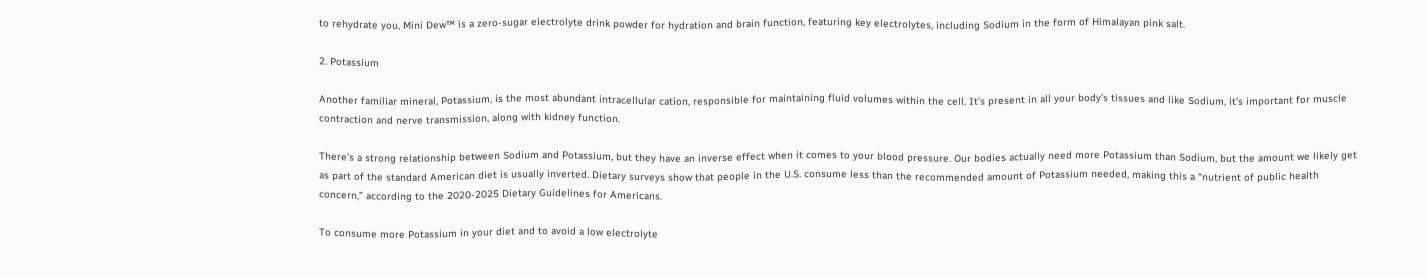to rehydrate you, Mini Dew™ is a zero-sugar electrolyte drink powder for hydration and brain function, featuring key electrolytes, including Sodium in the form of Himalayan pink salt.

2. Potassium

Another familiar mineral, Potassium, is the most abundant intracellular cation, responsible for maintaining fluid volumes within the cell. It’s present in all your body’s tissues and like Sodium, it’s important for muscle contraction and nerve transmission, along with kidney function.

There’s a strong relationship between Sodium and Potassium, but they have an inverse effect when it comes to your blood pressure. Our bodies actually need more Potassium than Sodium, but the amount we likely get as part of the standard American diet is usually inverted. Dietary surveys show that people in the U.S. consume less than the recommended amount of Potassium needed, making this a “nutrient of public health concern,” according to the 2020-2025 Dietary Guidelines for Americans.

To consume more Potassium in your diet and to avoid a low electrolyte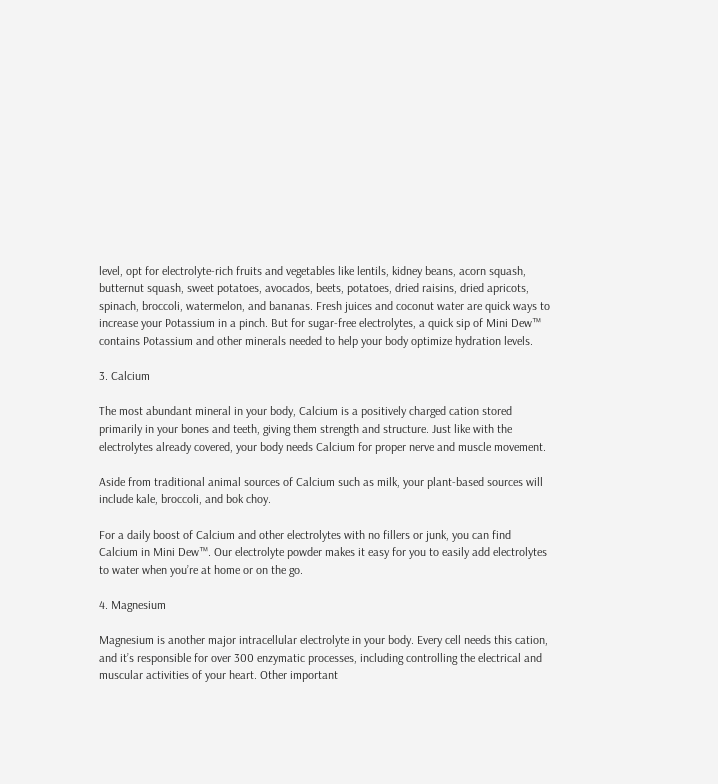level, opt for electrolyte-rich fruits and vegetables like lentils, kidney beans, acorn squash, butternut squash, sweet potatoes, avocados, beets, potatoes, dried raisins, dried apricots, spinach, broccoli, watermelon, and bananas. Fresh juices and coconut water are quick ways to increase your Potassium in a pinch. But for sugar-free electrolytes, a quick sip of Mini Dew™ contains Potassium and other minerals needed to help your body optimize hydration levels.

3. Calcium

The most abundant mineral in your body, Calcium is a positively charged cation stored primarily in your bones and teeth, giving them strength and structure. Just like with the electrolytes already covered, your body needs Calcium for proper nerve and muscle movement.

Aside from traditional animal sources of Calcium such as milk, your plant-based sources will include kale, broccoli, and bok choy.

For a daily boost of Calcium and other electrolytes with no fillers or junk, you can find Calcium in Mini Dew™. Our electrolyte powder makes it easy for you to easily add electrolytes to water when you’re at home or on the go.

4. Magnesium

Magnesium is another major intracellular electrolyte in your body. Every cell needs this cation, and it’s responsible for over 300 enzymatic processes, including controlling the electrical and muscular activities of your heart. Other important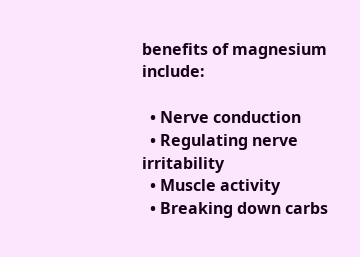benefits of magnesium include:

  • Nerve conduction
  • Regulating nerve irritability
  • Muscle activity
  • Breaking down carbs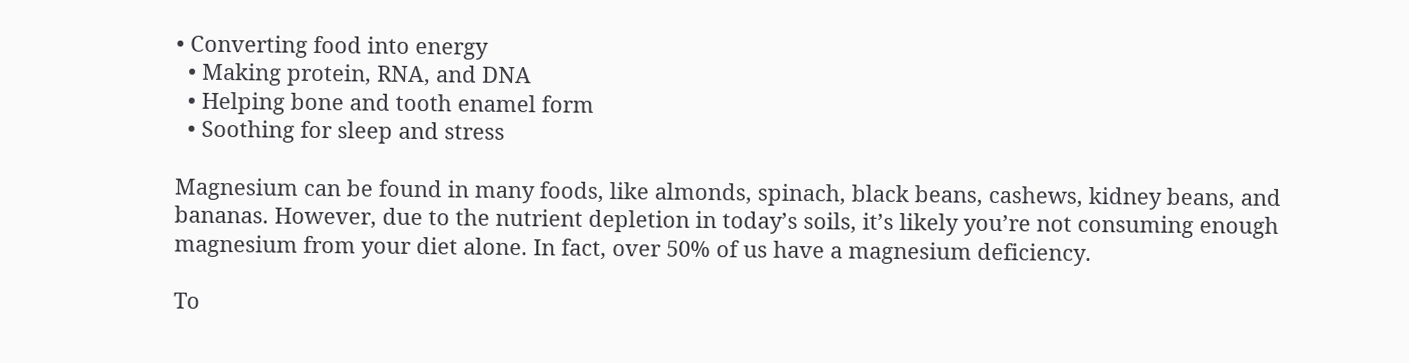• Converting food into energy
  • Making protein, RNA, and DNA
  • Helping bone and tooth enamel form
  • Soothing for sleep and stress

Magnesium can be found in many foods, like almonds, spinach, black beans, cashews, kidney beans, and bananas. However, due to the nutrient depletion in today’s soils, it’s likely you’re not consuming enough magnesium from your diet alone. In fact, over 50% of us have a magnesium deficiency.

To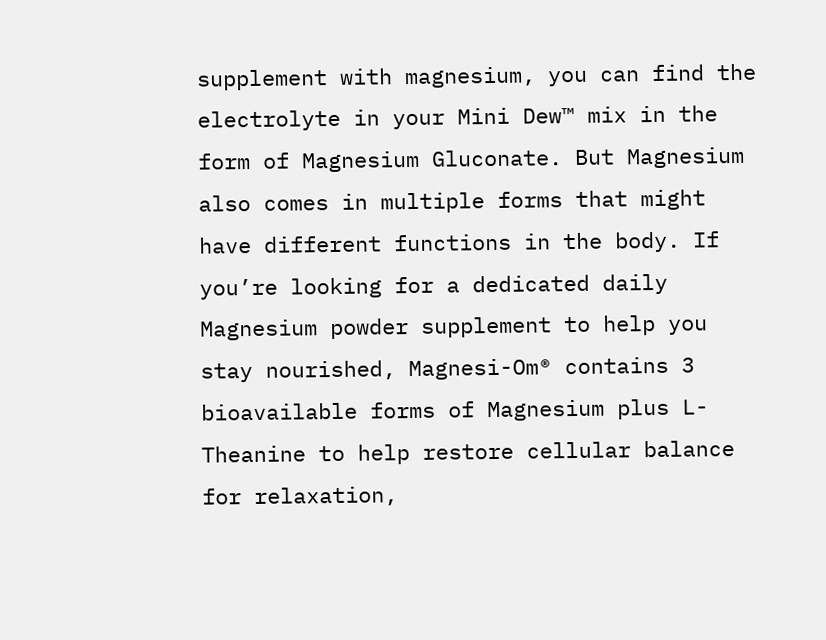supplement with magnesium, you can find the electrolyte in your Mini Dew™ mix in the form of Magnesium Gluconate. But Magnesium also comes in multiple forms that might have different functions in the body. If you’re looking for a dedicated daily Magnesium powder supplement to help you stay nourished, Magnesi-Om® contains 3 bioavailable forms of Magnesium plus L-Theanine to help restore cellular balance for relaxation,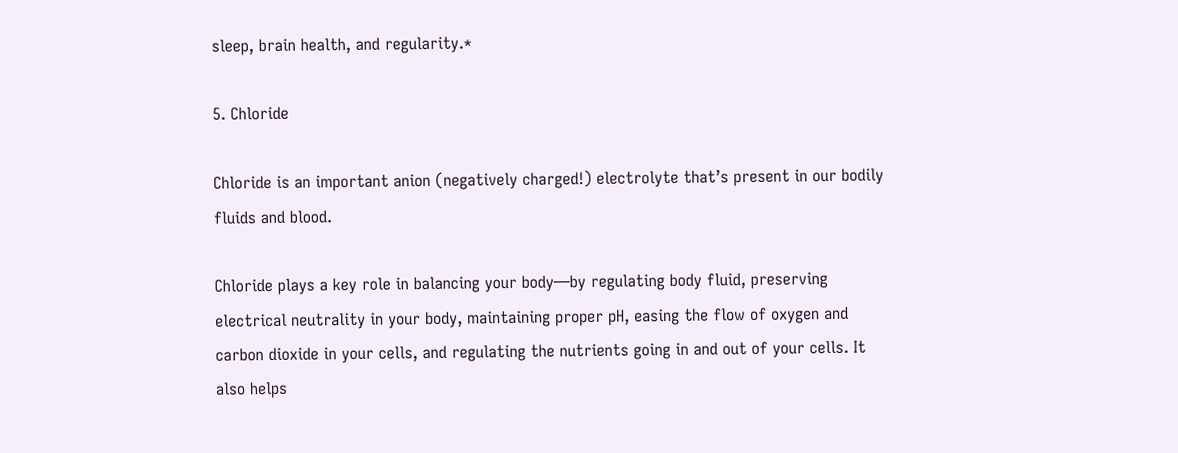sleep, brain health, and regularity.*

5. Chloride

Chloride is an important anion (negatively charged!) electrolyte that’s present in our bodily fluids and blood.

Chloride plays a key role in balancing your body—by regulating body fluid, preserving electrical neutrality in your body, maintaining proper pH, easing the flow of oxygen and carbon dioxide in your cells, and regulating the nutrients going in and out of your cells. It also helps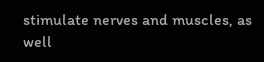stimulate nerves and muscles, as well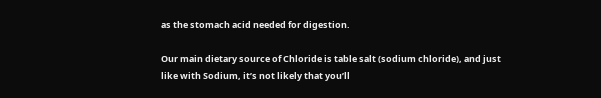as the stomach acid needed for digestion.

Our main dietary source of Chloride is table salt (sodium chloride), and just like with Sodium, it’s not likely that you’ll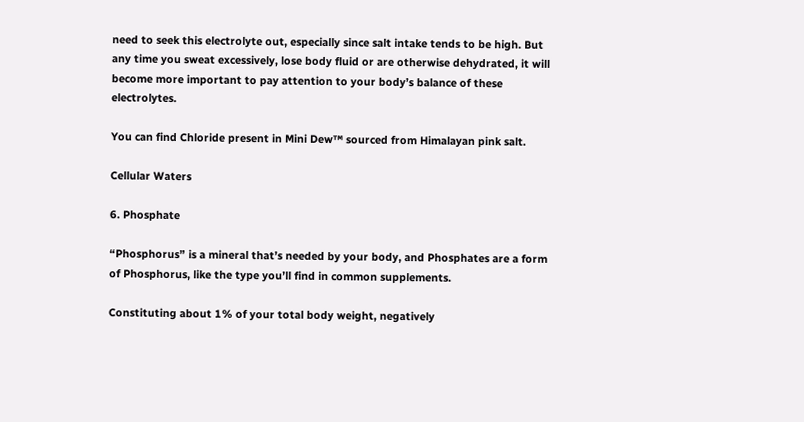need to seek this electrolyte out, especially since salt intake tends to be high. But any time you sweat excessively, lose body fluid or are otherwise dehydrated, it will become more important to pay attention to your body’s balance of these electrolytes.

You can find Chloride present in Mini Dew™ sourced from Himalayan pink salt.

Cellular Waters

6. Phosphate

“Phosphorus” is a mineral that’s needed by your body, and Phosphates are a form of Phosphorus, like the type you’ll find in common supplements.

Constituting about 1% of your total body weight, negatively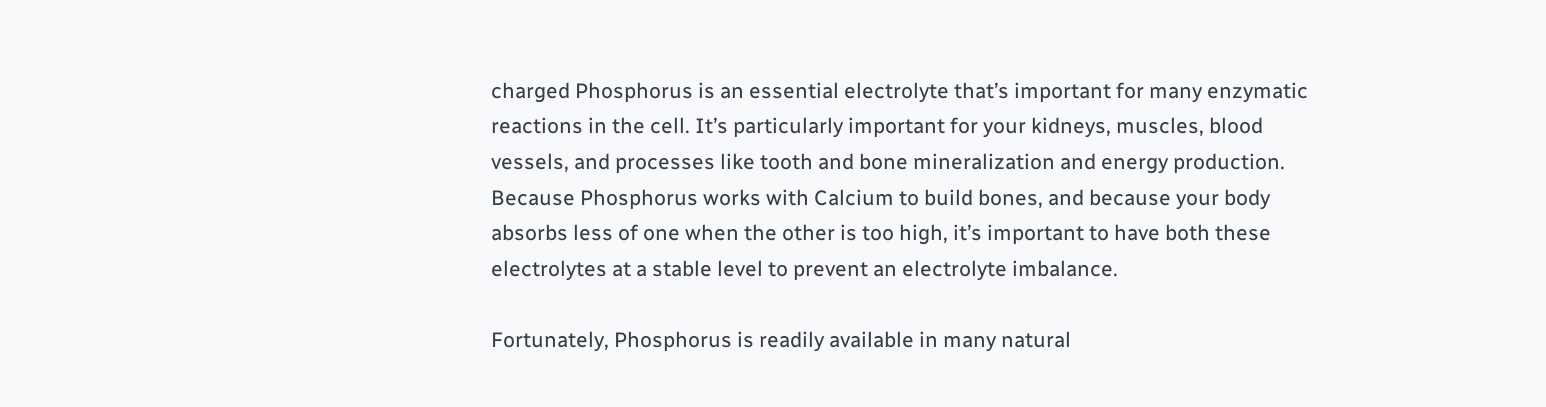charged Phosphorus is an essential electrolyte that’s important for many enzymatic reactions in the cell. It’s particularly important for your kidneys, muscles, blood vessels, and processes like tooth and bone mineralization and energy production. Because Phosphorus works with Calcium to build bones, and because your body absorbs less of one when the other is too high, it’s important to have both these electrolytes at a stable level to prevent an electrolyte imbalance.

Fortunately, Phosphorus is readily available in many natural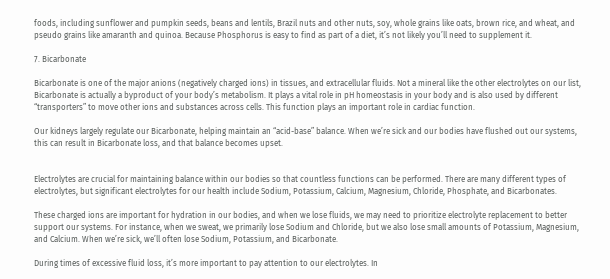foods, including sunflower and pumpkin seeds, beans and lentils, Brazil nuts and other nuts, soy, whole grains like oats, brown rice, and wheat, and pseudo grains like amaranth and quinoa. Because Phosphorus is easy to find as part of a diet, it’s not likely you’ll need to supplement it.

7. Bicarbonate

Bicarbonate is one of the major anions (negatively charged ions) in tissues, and extracellular fluids. Not a mineral like the other electrolytes on our list, Bicarbonate is actually a byproduct of your body’s metabolism. It plays a vital role in pH homeostasis in your body and is also used by different “transporters” to move other ions and substances across cells. This function plays an important role in cardiac function.

Our kidneys largely regulate our Bicarbonate, helping maintain an “acid-base” balance. When we’re sick and our bodies have flushed out our systems, this can result in Bicarbonate loss, and that balance becomes upset.


Electrolytes are crucial for maintaining balance within our bodies so that countless functions can be performed. There are many different types of electrolytes, but significant electrolytes for our health include Sodium, Potassium, Calcium, Magnesium, Chloride, Phosphate, and Bicarbonates.

These charged ions are important for hydration in our bodies, and when we lose fluids, we may need to prioritize electrolyte replacement to better support our systems. For instance, when we sweat, we primarily lose Sodium and Chloride, but we also lose small amounts of Potassium, Magnesium, and Calcium. When we’re sick, we’ll often lose Sodium, Potassium, and Bicarbonate.

During times of excessive fluid loss, it’s more important to pay attention to our electrolytes. In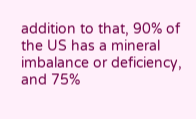addition to that, 90% of the US has a mineral imbalance or deficiency, and 75%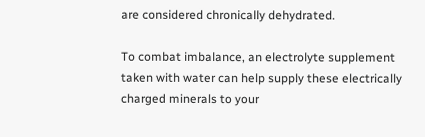are considered chronically dehydrated.

To combat imbalance, an electrolyte supplement taken with water can help supply these electrically charged minerals to your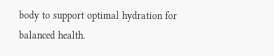body to support optimal hydration for balanced health.